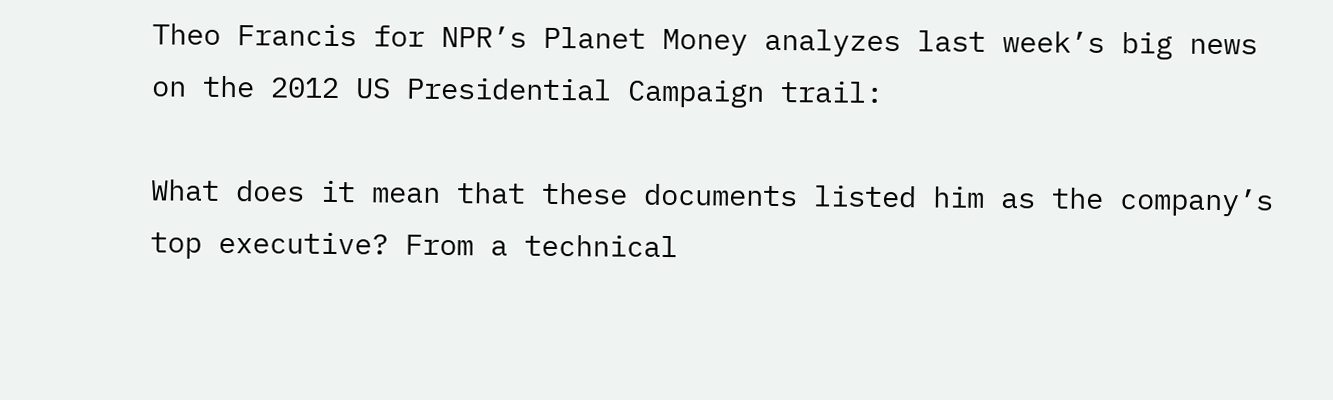Theo Francis for NPR’s Planet Money analyzes last week’s big news on the 2012 US Presidential Campaign trail:

What does it mean that these documents listed him as the company’s top executive? From a technical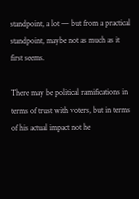standpoint, a lot — but from a practical standpoint, maybe not as much as it first seems.

There may be political ramifications in terms of trust with voters, but in terms of his actual impact not he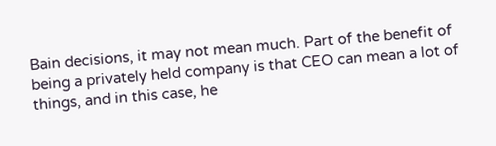Bain decisions, it may not mean much. Part of the benefit of being a privately held company is that CEO can mean a lot of things, and in this case, he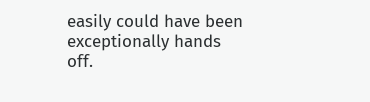easily could have been exceptionally hands off.